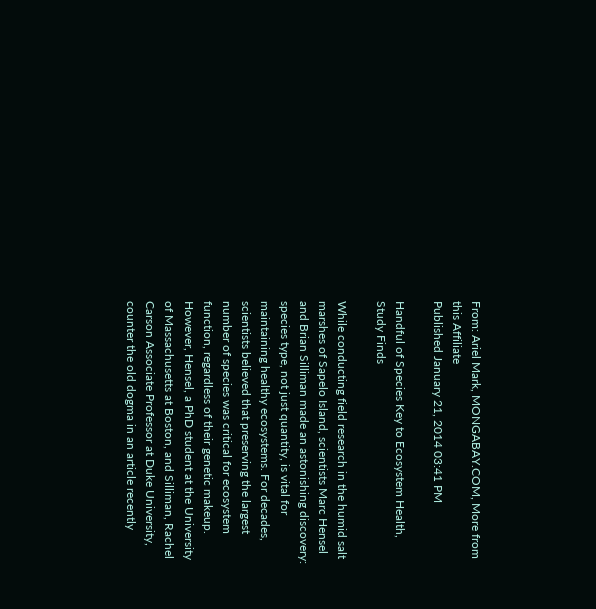From: Ariel Mark, MONGABAY.COM, More from this Affiliate
Published January 21, 2014 03:41 PM

Handful of Species Key to Ecosystem Health, Study Finds

While conducting field research in the humid salt marshes of Sapelo Island, scientists Marc Hensel and Brian Silliman made an astonishing discovery: species type, not just quantity, is vital for maintaining healthy ecosystems. For decades, scientists believed that preserving the largest number of species was critical for ecosystem function, regardless of their genetic makeup. However, Hensel, a PhD student at the University of Massachusetts at Boston, and Silliman, Rachel Carson Associate Professor at Duke University, counter the old dogma in an article recently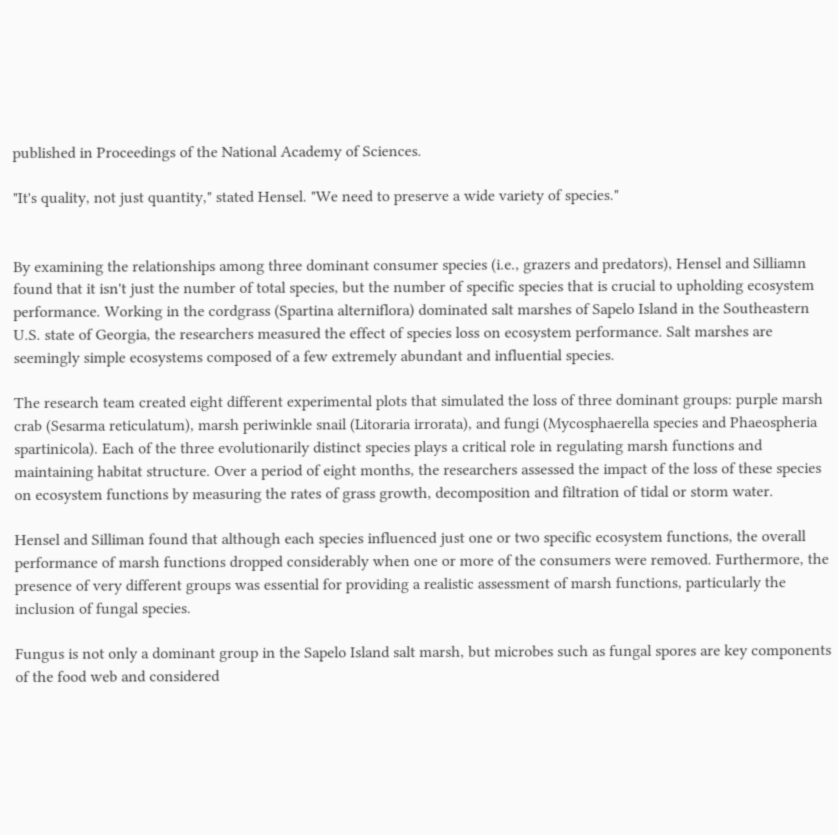published in Proceedings of the National Academy of Sciences.

"It's quality, not just quantity," stated Hensel. "We need to preserve a wide variety of species."


By examining the relationships among three dominant consumer species (i.e., grazers and predators), Hensel and Silliamn found that it isn't just the number of total species, but the number of specific species that is crucial to upholding ecosystem performance. Working in the cordgrass (Spartina alterniflora) dominated salt marshes of Sapelo Island in the Southeastern U.S. state of Georgia, the researchers measured the effect of species loss on ecosystem performance. Salt marshes are seemingly simple ecosystems composed of a few extremely abundant and influential species.

The research team created eight different experimental plots that simulated the loss of three dominant groups: purple marsh crab (Sesarma reticulatum), marsh periwinkle snail (Litoraria irrorata), and fungi (Mycosphaerella species and Phaeospheria spartinicola). Each of the three evolutionarily distinct species plays a critical role in regulating marsh functions and maintaining habitat structure. Over a period of eight months, the researchers assessed the impact of the loss of these species on ecosystem functions by measuring the rates of grass growth, decomposition and filtration of tidal or storm water.

Hensel and Silliman found that although each species influenced just one or two specific ecosystem functions, the overall performance of marsh functions dropped considerably when one or more of the consumers were removed. Furthermore, the presence of very different groups was essential for providing a realistic assessment of marsh functions, particularly the inclusion of fungal species.

Fungus is not only a dominant group in the Sapelo Island salt marsh, but microbes such as fungal spores are key components of the food web and considered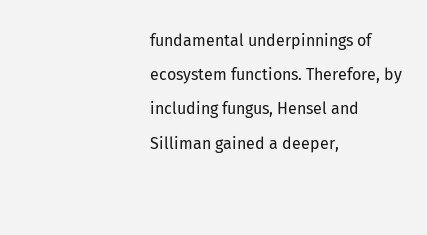fundamental underpinnings of ecosystem functions. Therefore, by including fungus, Hensel and Silliman gained a deeper,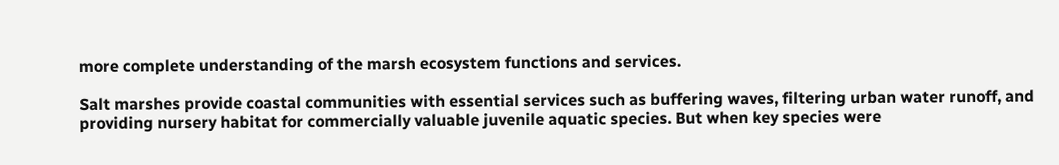more complete understanding of the marsh ecosystem functions and services.

Salt marshes provide coastal communities with essential services such as buffering waves, filtering urban water runoff, and providing nursery habitat for commercially valuable juvenile aquatic species. But when key species were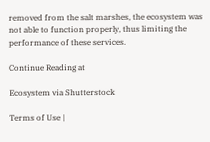removed from the salt marshes, the ecosystem was not able to function properly, thus limiting the performance of these services.

Continue Reading at

Ecosystem via Shutterstock

Terms of Use |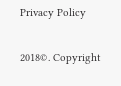Privacy Policy

2018©. Copyright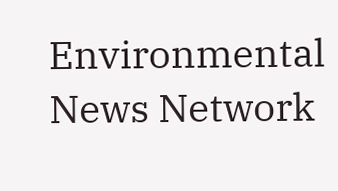Environmental News Network